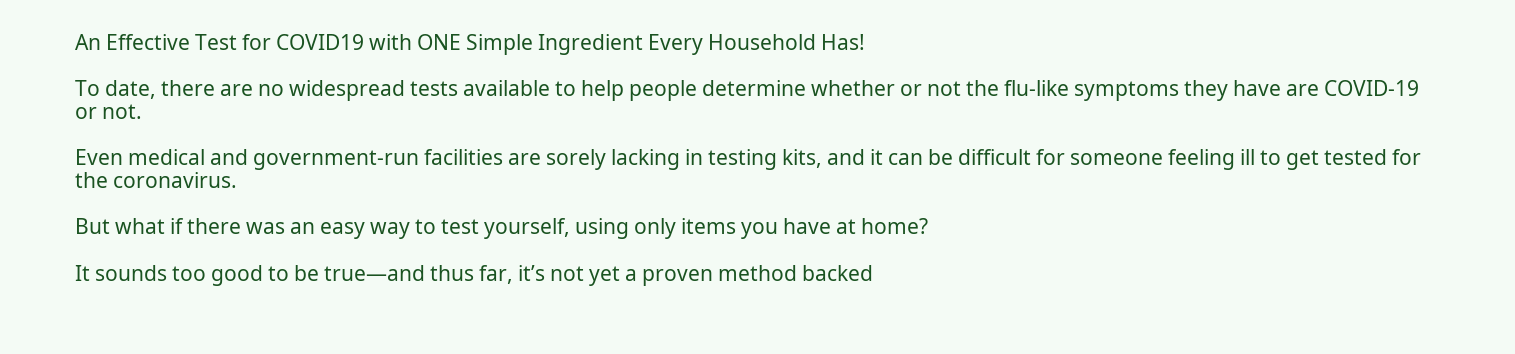An Effective Test for COVID19 with ONE Simple Ingredient Every Household Has!

To date, there are no widespread tests available to help people determine whether or not the flu-like symptoms they have are COVID-19 or not.

Even medical and government-run facilities are sorely lacking in testing kits, and it can be difficult for someone feeling ill to get tested for the coronavirus.

But what if there was an easy way to test yourself, using only items you have at home?

It sounds too good to be true—and thus far, it’s not yet a proven method backed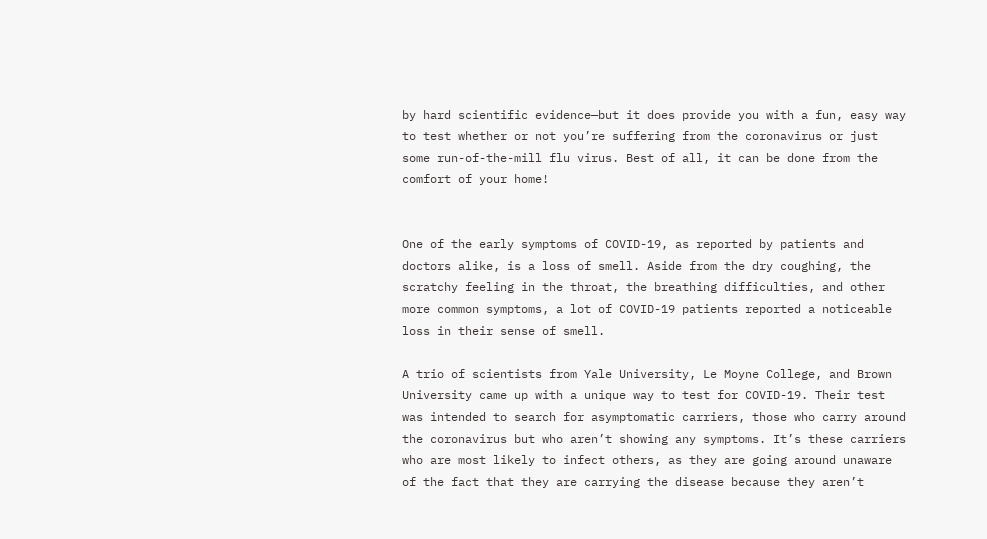by hard scientific evidence—but it does provide you with a fun, easy way to test whether or not you’re suffering from the coronavirus or just some run-of-the-mill flu virus. Best of all, it can be done from the comfort of your home!


One of the early symptoms of COVID-19, as reported by patients and doctors alike, is a loss of smell. Aside from the dry coughing, the scratchy feeling in the throat, the breathing difficulties, and other more common symptoms, a lot of COVID-19 patients reported a noticeable loss in their sense of smell.

A trio of scientists from Yale University, Le Moyne College, and Brown University came up with a unique way to test for COVID-19. Their test was intended to search for asymptomatic carriers, those who carry around the coronavirus but who aren’t showing any symptoms. It’s these carriers who are most likely to infect others, as they are going around unaware of the fact that they are carrying the disease because they aren’t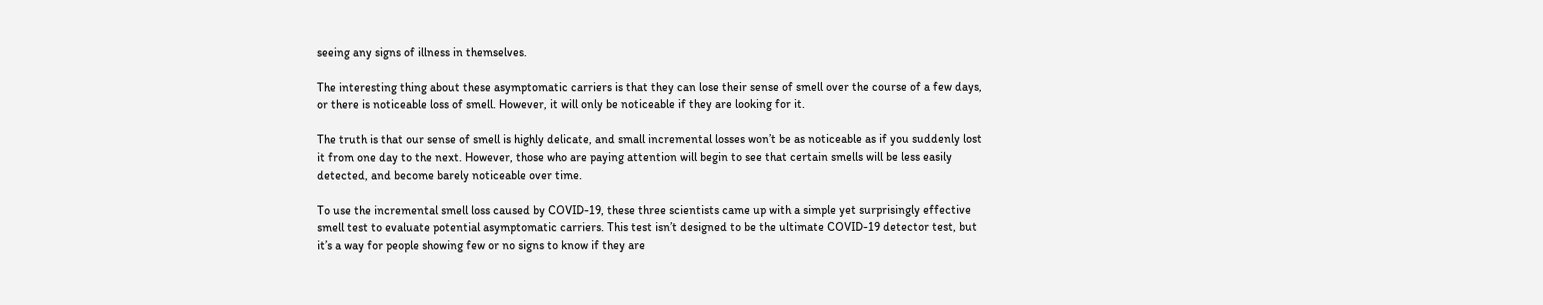seeing any signs of illness in themselves.

The interesting thing about these asymptomatic carriers is that they can lose their sense of smell over the course of a few days, or there is noticeable loss of smell. However, it will only be noticeable if they are looking for it.

The truth is that our sense of smell is highly delicate, and small incremental losses won’t be as noticeable as if you suddenly lost it from one day to the next. However, those who are paying attention will begin to see that certain smells will be less easily detected, and become barely noticeable over time.

To use the incremental smell loss caused by COVID-19, these three scientists came up with a simple yet surprisingly effective smell test to evaluate potential asymptomatic carriers. This test isn’t designed to be the ultimate COVID-19 detector test, but it’s a way for people showing few or no signs to know if they are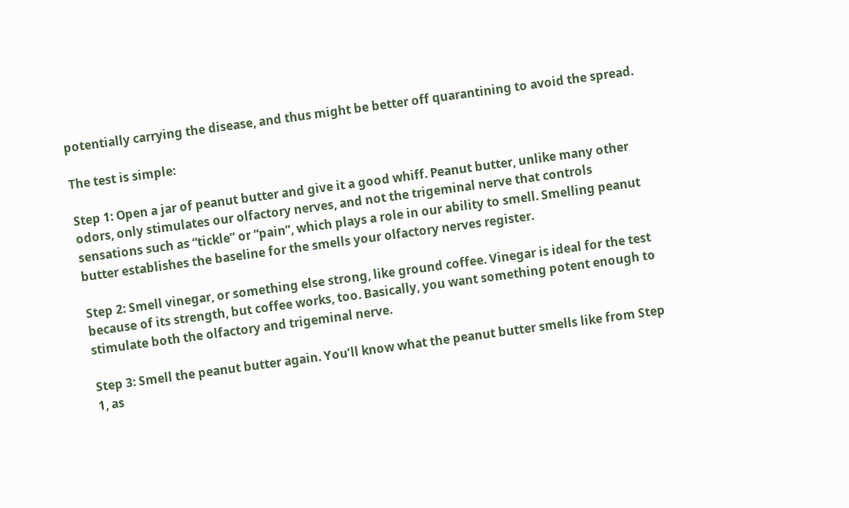potentially carrying the disease, and thus might be better off quarantining to avoid the spread.

The test is simple:

Step 1: Open a jar of peanut butter and give it a good whiff. Peanut butter, unlike many other odors, only stimulates our olfactory nerves, and not the trigeminal nerve that controls sensations such as “tickle” or “pain”, which plays a role in our ability to smell. Smelling peanut butter establishes the baseline for the smells your olfactory nerves register.

Step 2: Smell vinegar, or something else strong, like ground coffee. Vinegar is ideal for the test because of its strength, but coffee works, too. Basically, you want something potent enough to stimulate both the olfactory and trigeminal nerve.

Step 3: Smell the peanut butter again. You’ll know what the peanut butter smells like from Step 1, as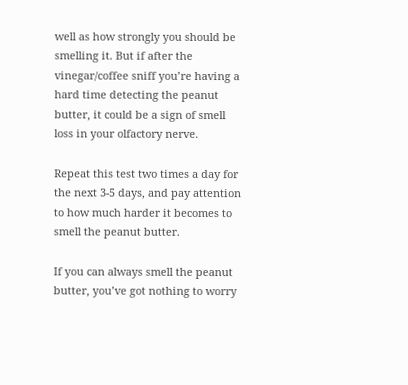well as how strongly you should be smelling it. But if after the vinegar/coffee sniff you’re having a hard time detecting the peanut butter, it could be a sign of smell loss in your olfactory nerve.

Repeat this test two times a day for the next 3-5 days, and pay attention to how much harder it becomes to smell the peanut butter.

If you can always smell the peanut butter, you’ve got nothing to worry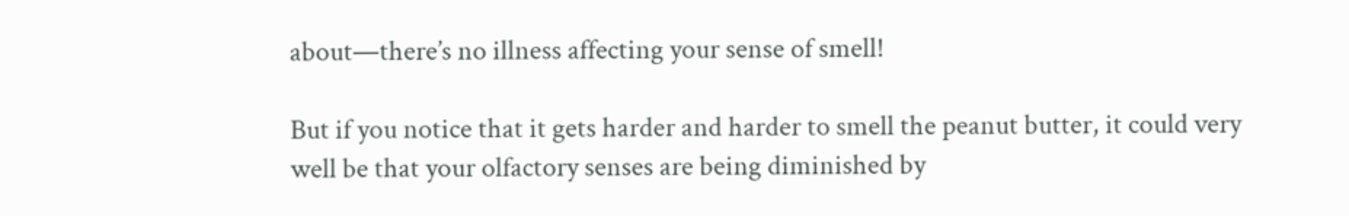about—there’s no illness affecting your sense of smell!

But if you notice that it gets harder and harder to smell the peanut butter, it could very well be that your olfactory senses are being diminished by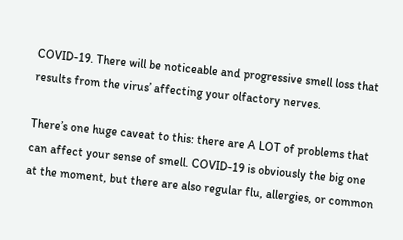COVID-19. There will be noticeable and progressive smell loss that results from the virus’ affecting your olfactory nerves.

There’s one huge caveat to this: there are A LOT of problems that can affect your sense of smell. COVID-19 is obviously the big one at the moment, but there are also regular flu, allergies, or common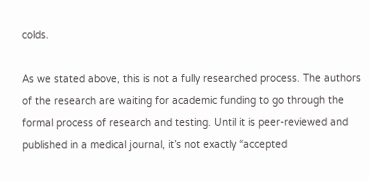colds.

As we stated above, this is not a fully researched process. The authors of the research are waiting for academic funding to go through the formal process of research and testing. Until it is peer-reviewed and published in a medical journal, it’s not exactly “accepted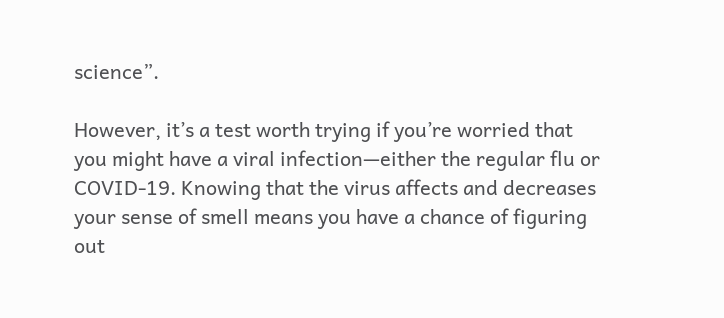science”.

However, it’s a test worth trying if you’re worried that you might have a viral infection—either the regular flu or COVID-19. Knowing that the virus affects and decreases your sense of smell means you have a chance of figuring out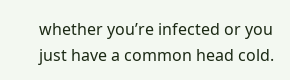whether you’re infected or you just have a common head cold.